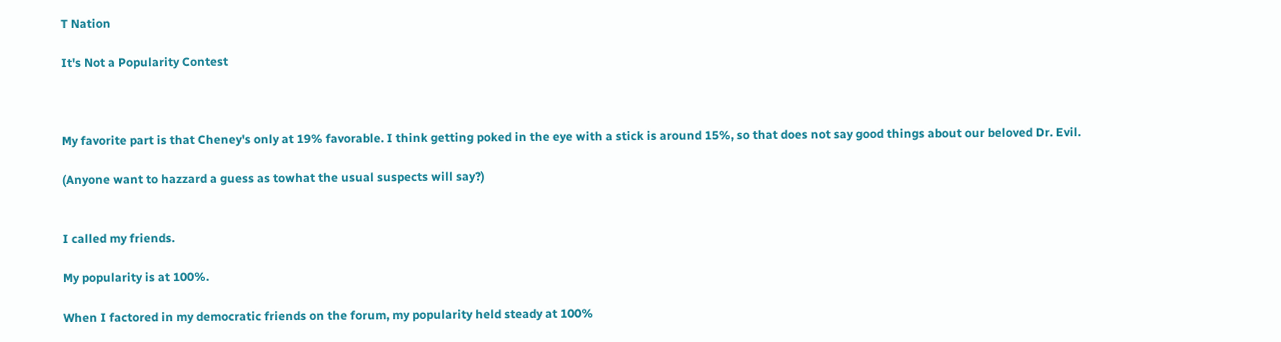T Nation

It's Not a Popularity Contest



My favorite part is that Cheney's only at 19% favorable. I think getting poked in the eye with a stick is around 15%, so that does not say good things about our beloved Dr. Evil.

(Anyone want to hazzard a guess as towhat the usual suspects will say?)


I called my friends.

My popularity is at 100%.

When I factored in my democratic friends on the forum, my popularity held steady at 100%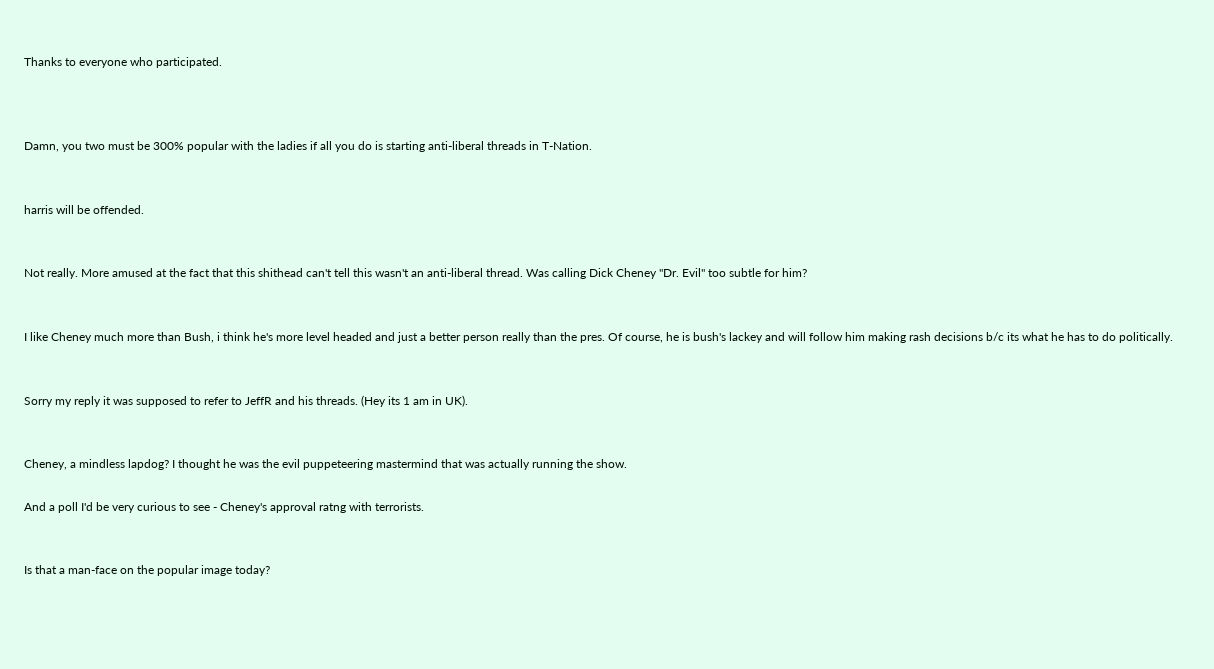Thanks to everyone who participated.



Damn, you two must be 300% popular with the ladies if all you do is starting anti-liberal threads in T-Nation.


harris will be offended.


Not really. More amused at the fact that this shithead can't tell this wasn't an anti-liberal thread. Was calling Dick Cheney "Dr. Evil" too subtle for him?


I like Cheney much more than Bush, i think he's more level headed and just a better person really than the pres. Of course, he is bush's lackey and will follow him making rash decisions b/c its what he has to do politically.


Sorry my reply it was supposed to refer to JeffR and his threads. (Hey its 1 am in UK).


Cheney, a mindless lapdog? I thought he was the evil puppeteering mastermind that was actually running the show.

And a poll I'd be very curious to see - Cheney's approval ratng with terrorists.


Is that a man-face on the popular image today?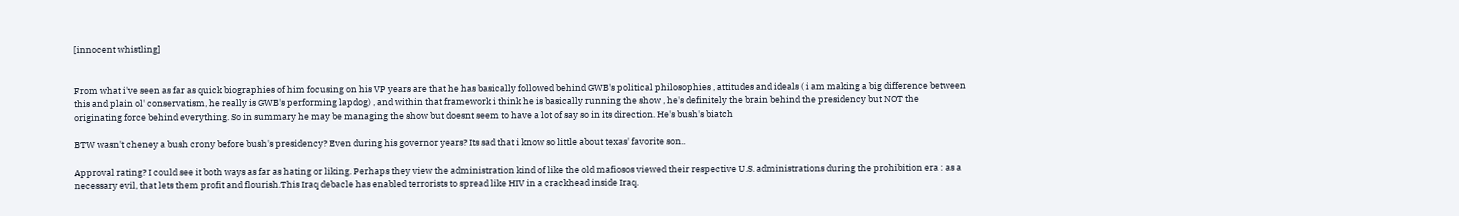[innocent whistling]


From what i've seen as far as quick biographies of him focusing on his VP years are that he has basically followed behind GWB's political philosophies , attitudes and ideals ( i am making a big difference between this and plain ol' conservatism, he really is GWB's performing lapdog) , and within that framework i think he is basically running the show , he's definitely the brain behind the presidency but NOT the originating force behind everything. So in summary he may be managing the show but doesnt seem to have a lot of say so in its direction. He's bush's biatch

BTW wasn't cheney a bush crony before bush's presidency? Even during his governor years? Its sad that i know so little about texas' favorite son..

Approval rating? I could see it both ways as far as hating or liking. Perhaps they view the administration kind of like the old mafiosos viewed their respective U.S. administrations during the prohibition era : as a necessary evil, that lets them profit and flourish.This Iraq debacle has enabled terrorists to spread like HIV in a crackhead inside Iraq.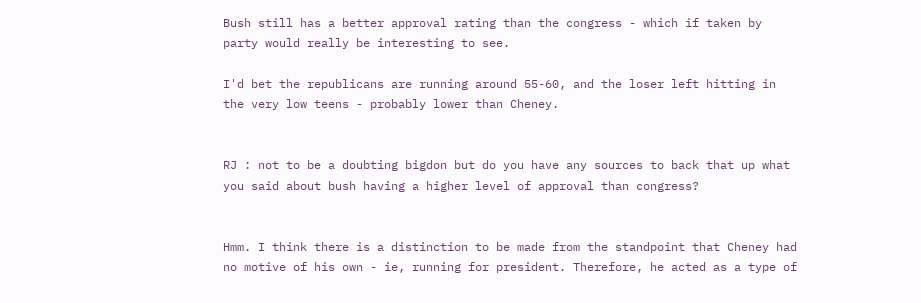Bush still has a better approval rating than the congress - which if taken by party would really be interesting to see.

I'd bet the republicans are running around 55-60, and the loser left hitting in the very low teens - probably lower than Cheney.


RJ : not to be a doubting bigdon but do you have any sources to back that up what you said about bush having a higher level of approval than congress?


Hmm. I think there is a distinction to be made from the standpoint that Cheney had no motive of his own - ie, running for president. Therefore, he acted as a type of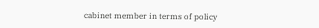cabinet member in terms of policy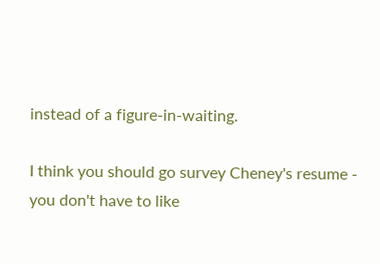instead of a figure-in-waiting.

I think you should go survey Cheney's resume - you don't have to like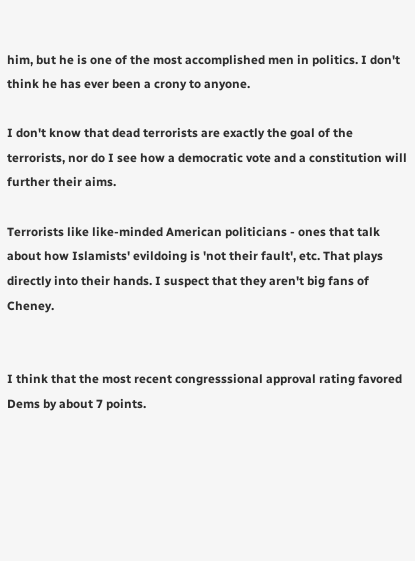him, but he is one of the most accomplished men in politics. I don't think he has ever been a crony to anyone.

I don't know that dead terrorists are exactly the goal of the terrorists, nor do I see how a democratic vote and a constitution will further their aims.

Terrorists like like-minded American politicians - ones that talk about how Islamists' evildoing is 'not their fault', etc. That plays directly into their hands. I suspect that they aren't big fans of Cheney.


I think that the most recent congresssional approval rating favored Dems by about 7 points.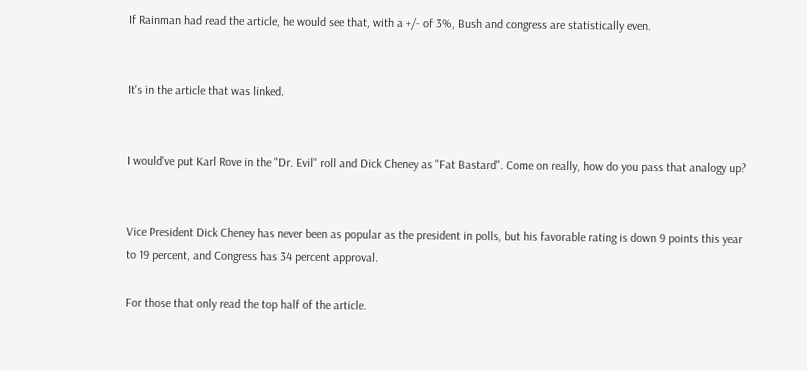If Rainman had read the article, he would see that, with a +/- of 3%, Bush and congress are statistically even.


It's in the article that was linked.


I would've put Karl Rove in the "Dr. Evil" roll and Dick Cheney as "Fat Bastard". Come on really, how do you pass that analogy up?


Vice President Dick Cheney has never been as popular as the president in polls, but his favorable rating is down 9 points this year to 19 percent, and Congress has 34 percent approval.

For those that only read the top half of the article.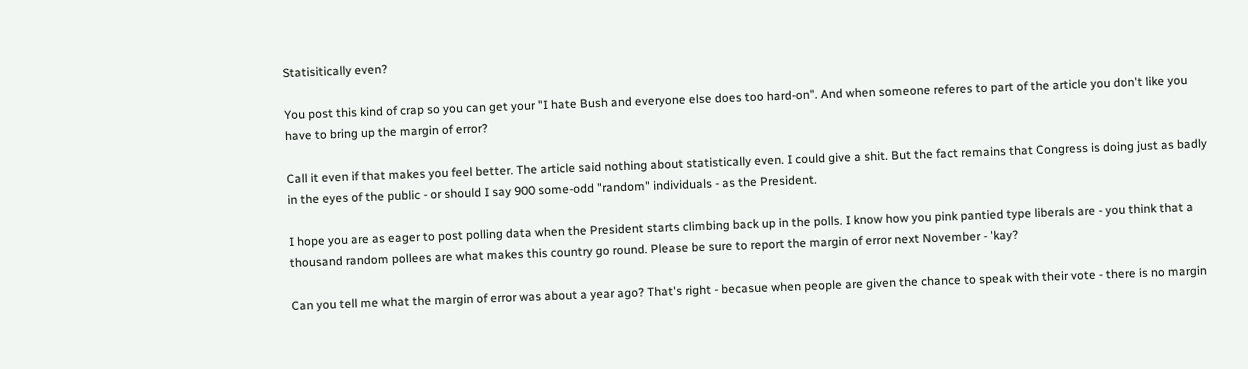Statisitically even?

You post this kind of crap so you can get your "I hate Bush and everyone else does too hard-on". And when someone referes to part of the article you don't like you have to bring up the margin of error?

Call it even if that makes you feel better. The article said nothing about statistically even. I could give a shit. But the fact remains that Congress is doing just as badly in the eyes of the public - or should I say 900 some-odd "random" individuals - as the President.

I hope you are as eager to post polling data when the President starts climbing back up in the polls. I know how you pink pantied type liberals are - you think that a thousand random pollees are what makes this country go round. Please be sure to report the margin of error next November - 'kay?

Can you tell me what the margin of error was about a year ago? That's right - becasue when people are given the chance to speak with their vote - there is no margin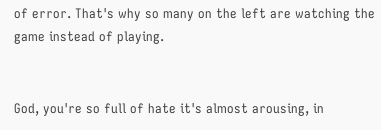of error. That's why so many on the left are watching the game instead of playing.


God, you're so full of hate it's almost arousing, in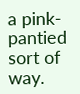a pink-pantied sort of way.